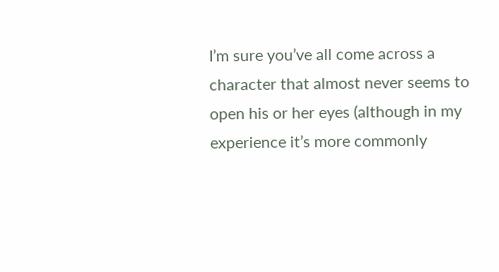I’m sure you’ve all come across a character that almost never seems to open his or her eyes (although in my experience it’s more commonly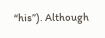“his”). Although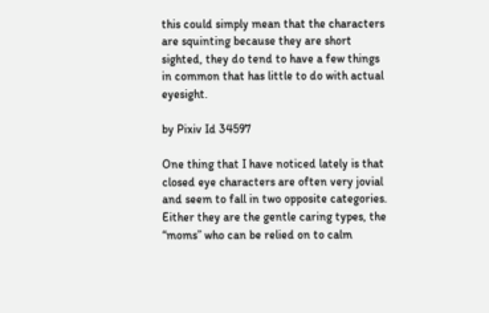this could simply mean that the characters are squinting because they are short sighted, they do tend to have a few things in common that has little to do with actual eyesight.

by Pixiv Id 34597

One thing that I have noticed lately is that closed eye characters are often very jovial and seem to fall in two opposite categories. Either they are the gentle caring types, the “moms” who can be relied on to calm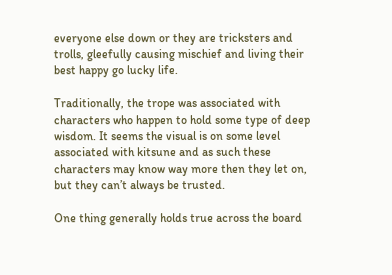everyone else down or they are tricksters and trolls, gleefully causing mischief and living their best happy go lucky life.

Traditionally, the trope was associated with characters who happen to hold some type of deep wisdom. It seems the visual is on some level associated with kitsune and as such these characters may know way more then they let on, but they can’t always be trusted.

One thing generally holds true across the board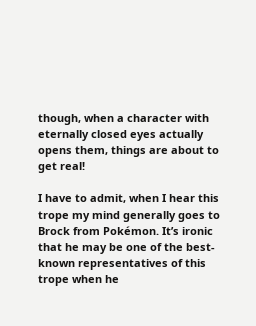though, when a character with eternally closed eyes actually opens them, things are about to get real!

I have to admit, when I hear this trope my mind generally goes to Brock from Pokémon. It’s ironic that he may be one of the best-known representatives of this trope when he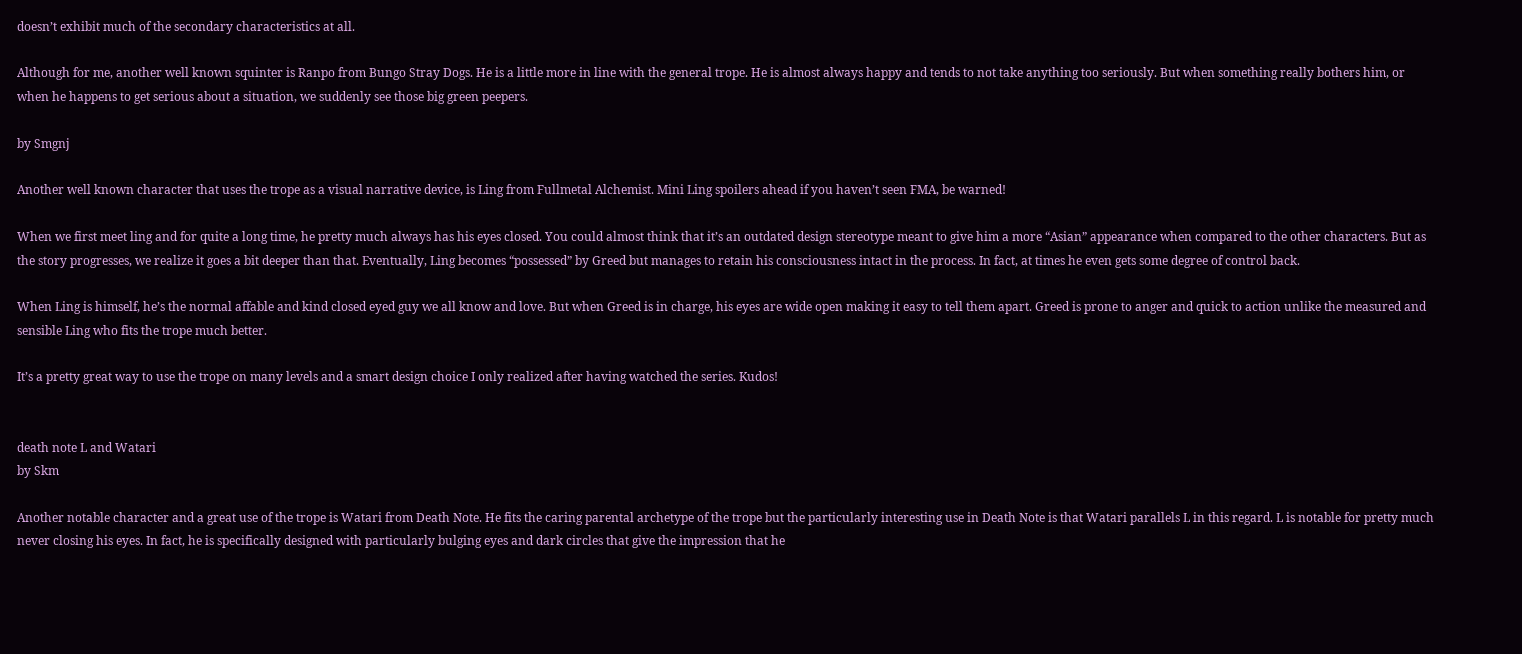doesn’t exhibit much of the secondary characteristics at all.

Although for me, another well known squinter is Ranpo from Bungo Stray Dogs. He is a little more in line with the general trope. He is almost always happy and tends to not take anything too seriously. But when something really bothers him, or when he happens to get serious about a situation, we suddenly see those big green peepers.

by Smgnj

Another well known character that uses the trope as a visual narrative device, is Ling from Fullmetal Alchemist. Mini Ling spoilers ahead if you haven’t seen FMA, be warned!

When we first meet ling and for quite a long time, he pretty much always has his eyes closed. You could almost think that it’s an outdated design stereotype meant to give him a more “Asian” appearance when compared to the other characters. But as the story progresses, we realize it goes a bit deeper than that. Eventually, Ling becomes “possessed” by Greed but manages to retain his consciousness intact in the process. In fact, at times he even gets some degree of control back.

When Ling is himself, he’s the normal affable and kind closed eyed guy we all know and love. But when Greed is in charge, his eyes are wide open making it easy to tell them apart. Greed is prone to anger and quick to action unlike the measured and sensible Ling who fits the trope much better.

It’s a pretty great way to use the trope on many levels and a smart design choice I only realized after having watched the series. Kudos!


death note L and Watari
by Skm

Another notable character and a great use of the trope is Watari from Death Note. He fits the caring parental archetype of the trope but the particularly interesting use in Death Note is that Watari parallels L in this regard. L is notable for pretty much never closing his eyes. In fact, he is specifically designed with particularly bulging eyes and dark circles that give the impression that he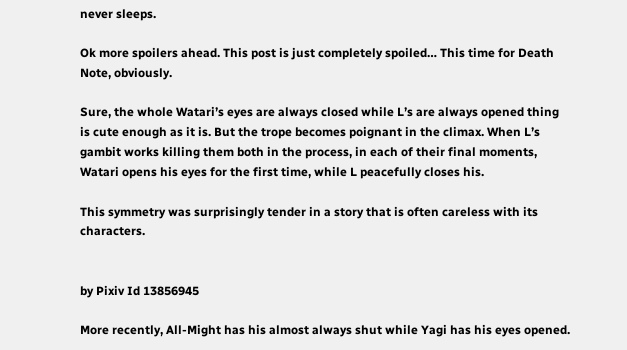never sleeps.

Ok more spoilers ahead. This post is just completely spoiled… This time for Death Note, obviously.

Sure, the whole Watari’s eyes are always closed while L’s are always opened thing is cute enough as it is. But the trope becomes poignant in the climax. When L’s gambit works killing them both in the process, in each of their final moments, Watari opens his eyes for the first time, while L peacefully closes his.

This symmetry was surprisingly tender in a story that is often careless with its characters.


by Pixiv Id 13856945

More recently, All-Might has his almost always shut while Yagi has his eyes opened.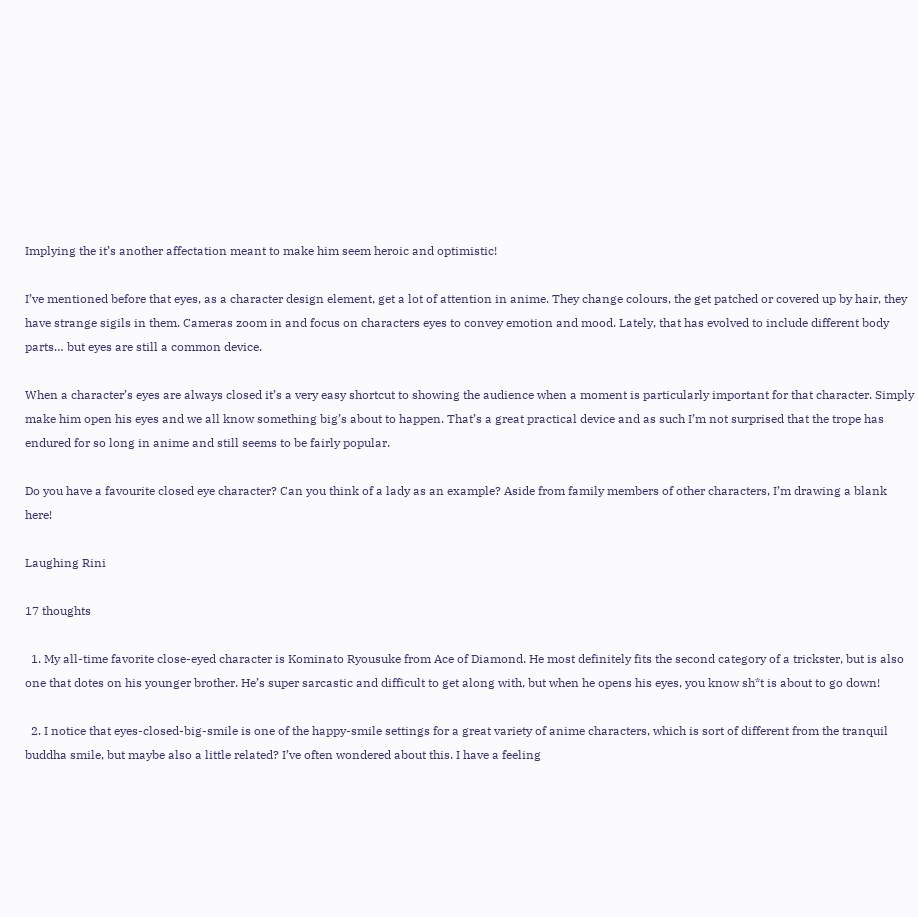Implying the it’s another affectation meant to make him seem heroic and optimistic!

I’ve mentioned before that eyes, as a character design element, get a lot of attention in anime. They change colours, the get patched or covered up by hair, they have strange sigils in them. Cameras zoom in and focus on characters eyes to convey emotion and mood. Lately, that has evolved to include different body parts… but eyes are still a common device.

When a character’s eyes are always closed it’s a very easy shortcut to showing the audience when a moment is particularly important for that character. Simply make him open his eyes and we all know something big’s about to happen. That’s a great practical device and as such I’m not surprised that the trope has endured for so long in anime and still seems to be fairly popular.

Do you have a favourite closed eye character? Can you think of a lady as an example? Aside from family members of other characters, I’m drawing a blank here!

Laughing Rini

17 thoughts

  1. My all-time favorite close-eyed character is Kominato Ryousuke from Ace of Diamond. He most definitely fits the second category of a trickster, but is also one that dotes on his younger brother. He’s super sarcastic and difficult to get along with, but when he opens his eyes, you know sh*t is about to go down!

  2. I notice that eyes-closed-big-smile is one of the happy-smile settings for a great variety of anime characters, which is sort of different from the tranquil buddha smile, but maybe also a little related? I’ve often wondered about this. I have a feeling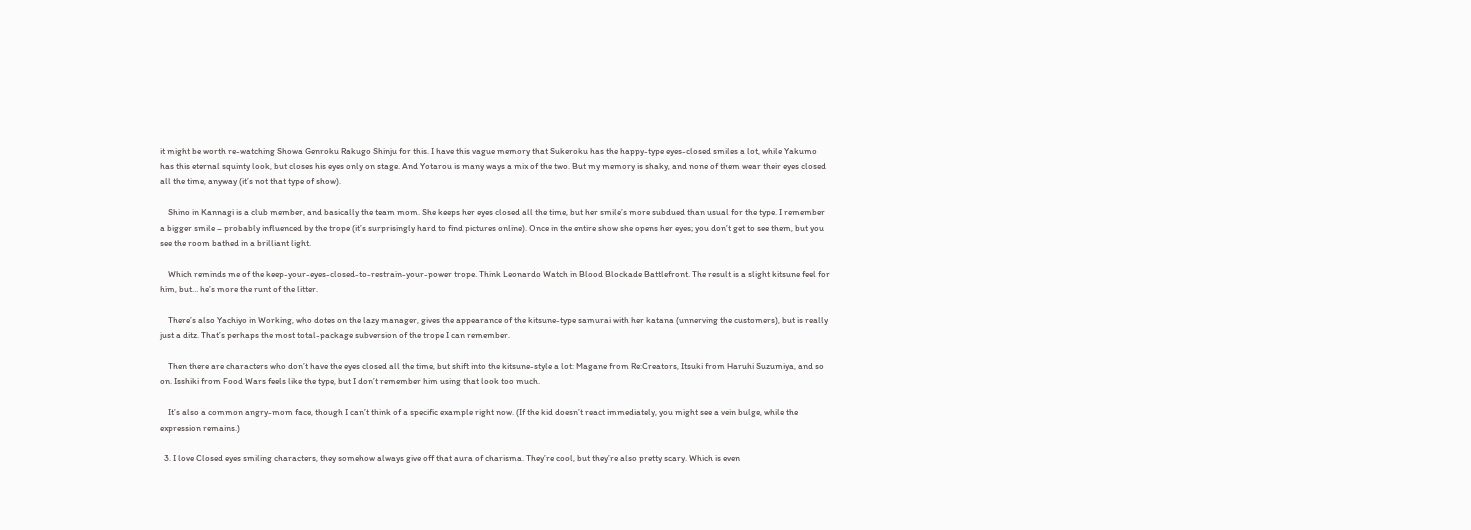it might be worth re-watching Showa Genroku Rakugo Shinju for this. I have this vague memory that Sukeroku has the happy-type eyes-closed smiles a lot, while Yakumo has this eternal squinty look, but closes his eyes only on stage. And Yotarou is many ways a mix of the two. But my memory is shaky, and none of them wear their eyes closed all the time, anyway (it’s not that type of show).

    Shino in Kannagi is a club member, and basically the team mom. She keeps her eyes closed all the time, but her smile’s more subdued than usual for the type. I remember a bigger smile – probably influenced by the trope (it’s surprisingly hard to find pictures online). Once in the entire show she opens her eyes; you don’t get to see them, but you see the room bathed in a brilliant light.

    Which reminds me of the keep-your-eyes-closed-to-restrain-your-power trope. Think Leonardo Watch in Blood Blockade Battlefront. The result is a slight kitsune feel for him, but… he’s more the runt of the litter.

    There’s also Yachiyo in Working, who dotes on the lazy manager, gives the appearance of the kitsune-type samurai with her katana (unnerving the customers), but is really just a ditz. That’s perhaps the most total-package subversion of the trope I can remember.

    Then there are characters who don’t have the eyes closed all the time, but shift into the kitsune-style a lot: Magane from Re:Creators, Itsuki from Haruhi Suzumiya, and so on. Isshiki from Food Wars feels like the type, but I don’t remember him using that look too much.

    It’s also a common angry-mom face, though I can’t think of a specific example right now. (If the kid doesn’t react immediately, you might see a vein bulge, while the expression remains.)

  3. I love Closed eyes smiling characters, they somehow always give off that aura of charisma. They’re cool, but they’re also pretty scary. Which is even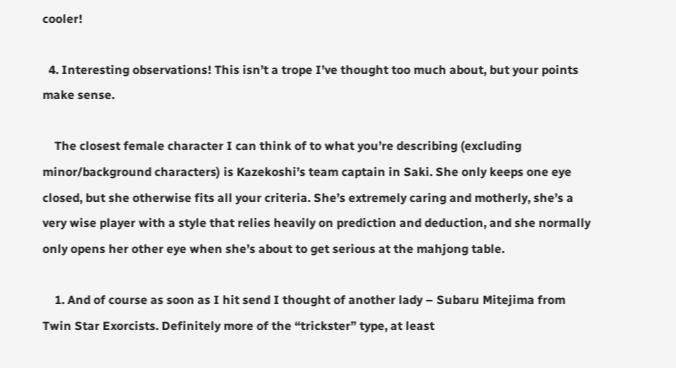cooler!

  4. Interesting observations! This isn’t a trope I’ve thought too much about, but your points make sense.

    The closest female character I can think of to what you’re describing (excluding minor/background characters) is Kazekoshi’s team captain in Saki. She only keeps one eye closed, but she otherwise fits all your criteria. She’s extremely caring and motherly, she’s a very wise player with a style that relies heavily on prediction and deduction, and she normally only opens her other eye when she’s about to get serious at the mahjong table.

    1. And of course as soon as I hit send I thought of another lady – Subaru Mitejima from Twin Star Exorcists. Definitely more of the “trickster” type, at least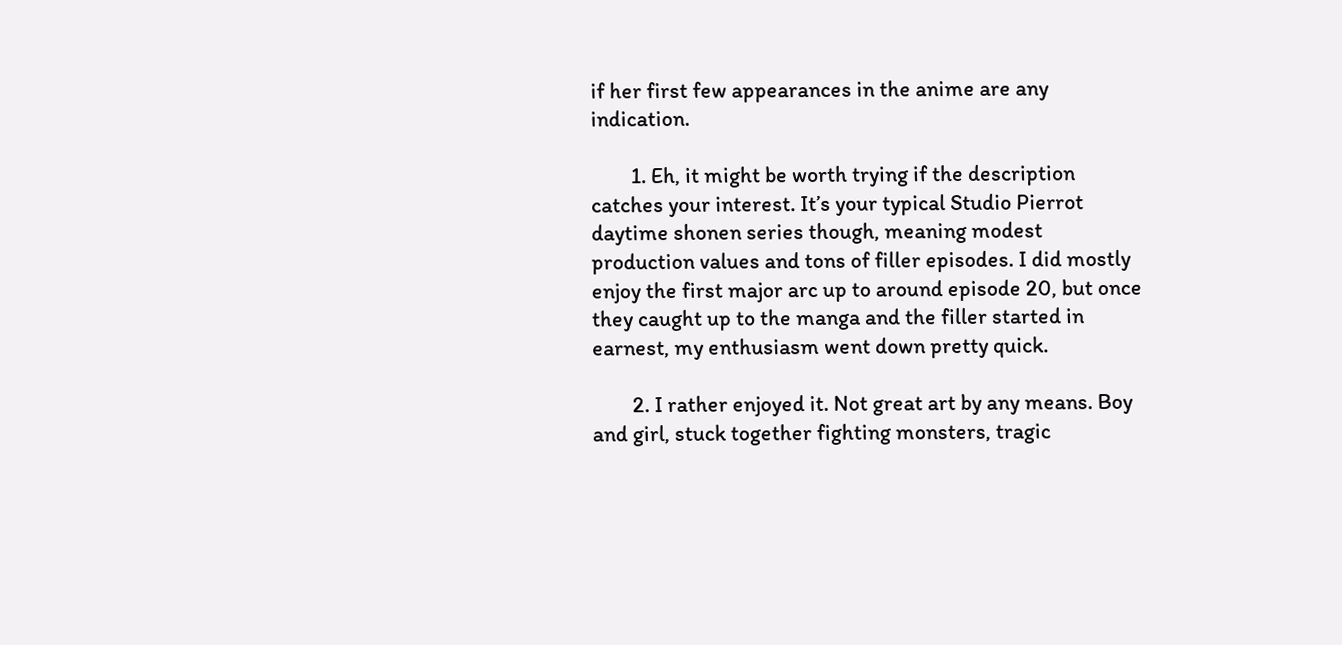if her first few appearances in the anime are any indication.

        1. Eh, it might be worth trying if the description catches your interest. It’s your typical Studio Pierrot daytime shonen series though, meaning modest production values and tons of filler episodes. I did mostly enjoy the first major arc up to around episode 20, but once they caught up to the manga and the filler started in earnest, my enthusiasm went down pretty quick.

        2. I rather enjoyed it. Not great art by any means. Boy and girl, stuck together fighting monsters, tragic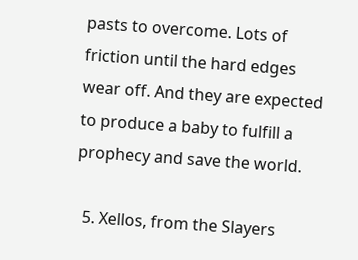pasts to overcome. Lots of friction until the hard edges wear off. And they are expected to produce a baby to fulfill a prophecy and save the world.

  5. Xellos, from the Slayers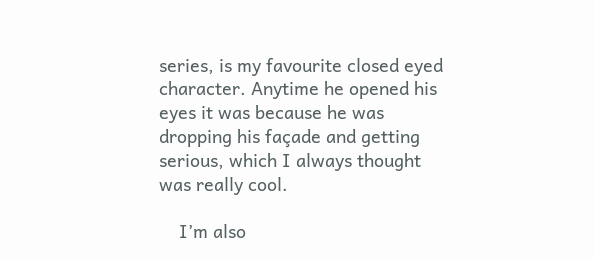series, is my favourite closed eyed character. Anytime he opened his eyes it was because he was dropping his façade and getting serious, which I always thought was really cool.

    I’m also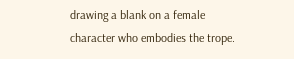drawing a blank on a female character who embodies the trope.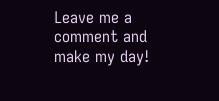Leave me a comment and make my day!